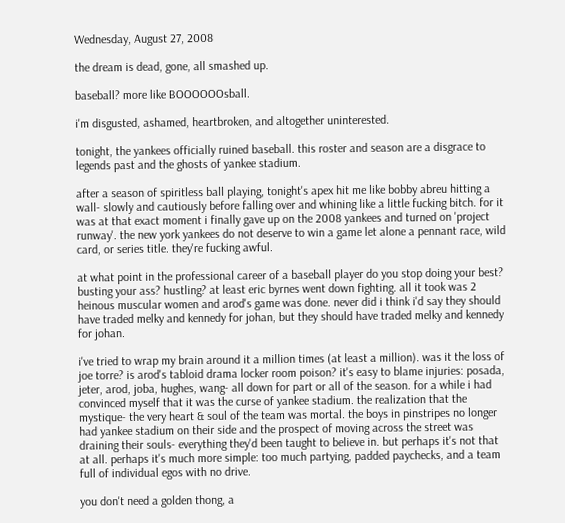Wednesday, August 27, 2008

the dream is dead, gone, all smashed up.

baseball? more like BOOOOOOsball.

i'm disgusted, ashamed, heartbroken, and altogether uninterested.

tonight, the yankees officially ruined baseball. this roster and season are a disgrace to legends past and the ghosts of yankee stadium.

after a season of spiritless ball playing, tonight's apex hit me like bobby abreu hitting a wall- slowly and cautiously before falling over and whining like a little fucking bitch. for it was at that exact moment i finally gave up on the 2008 yankees and turned on 'project runway'. the new york yankees do not deserve to win a game let alone a pennant race, wild card, or series title. they're fucking awful.

at what point in the professional career of a baseball player do you stop doing your best? busting your ass? hustling? at least eric byrnes went down fighting. all it took was 2 heinous muscular women and arod's game was done. never did i think i'd say they should have traded melky and kennedy for johan, but they should have traded melky and kennedy for johan.

i've tried to wrap my brain around it a million times (at least a million). was it the loss of joe torre? is arod's tabloid drama locker room poison? it's easy to blame injuries: posada, jeter, arod, joba, hughes, wang- all down for part or all of the season. for a while i had convinced myself that it was the curse of yankee stadium. the realization that the mystique- the very heart & soul of the team was mortal. the boys in pinstripes no longer had yankee stadium on their side and the prospect of moving across the street was draining their souls- everything they'd been taught to believe in. but perhaps it's not that at all. perhaps it's much more simple: too much partying, padded paychecks, and a team full of individual egos with no drive.

you don't need a golden thong, a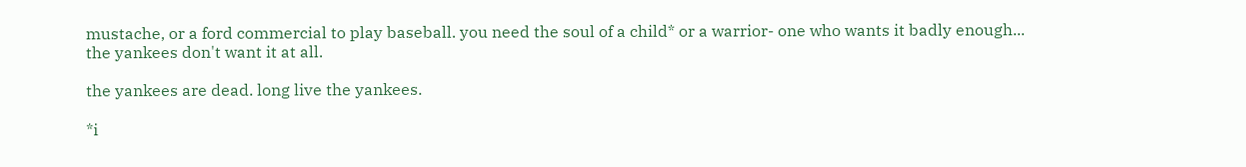mustache, or a ford commercial to play baseball. you need the soul of a child* or a warrior- one who wants it badly enough... the yankees don't want it at all.

the yankees are dead. long live the yankees.

*i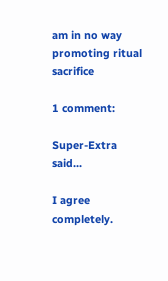am in no way promoting ritual sacrifice

1 comment:

Super-Extra said...

I agree completely.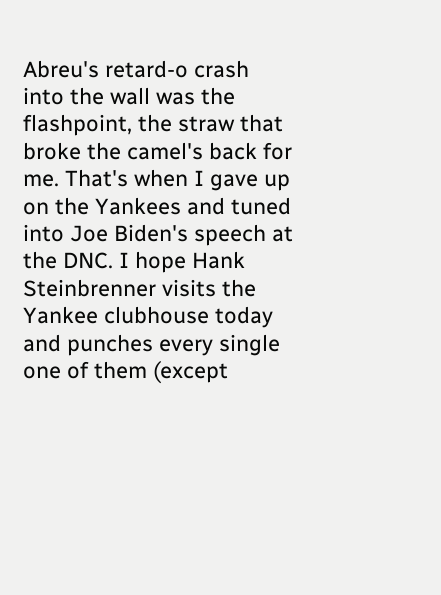Abreu's retard-o crash into the wall was the flashpoint, the straw that broke the camel's back for me. That's when I gave up on the Yankees and tuned into Joe Biden's speech at the DNC. I hope Hank Steinbrenner visits the Yankee clubhouse today and punches every single one of them (except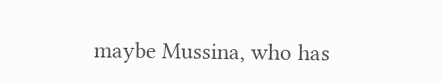maybe Mussina, who has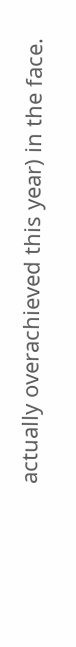actually overachieved this year) in the face.